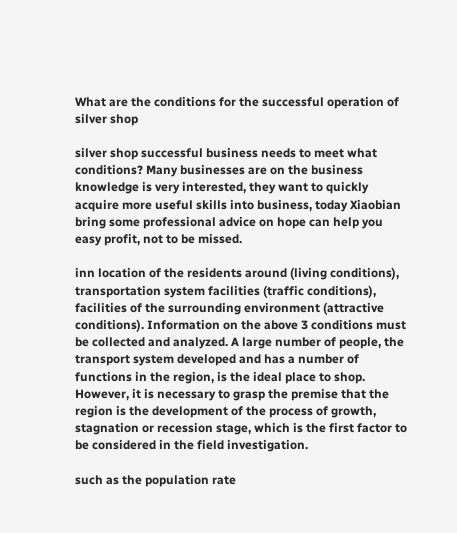What are the conditions for the successful operation of silver shop

silver shop successful business needs to meet what conditions? Many businesses are on the business knowledge is very interested, they want to quickly acquire more useful skills into business, today Xiaobian bring some professional advice on hope can help you easy profit, not to be missed.

inn location of the residents around (living conditions), transportation system facilities (traffic conditions), facilities of the surrounding environment (attractive conditions). Information on the above 3 conditions must be collected and analyzed. A large number of people, the transport system developed and has a number of functions in the region, is the ideal place to shop. However, it is necessary to grasp the premise that the region is the development of the process of growth, stagnation or recession stage, which is the first factor to be considered in the field investigation.

such as the population rate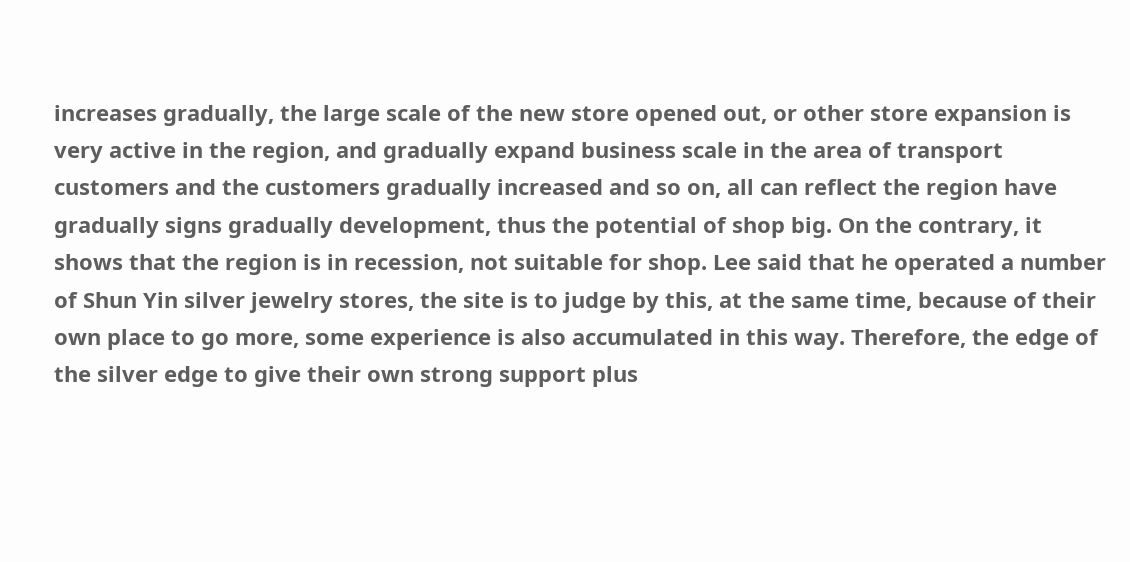increases gradually, the large scale of the new store opened out, or other store expansion is very active in the region, and gradually expand business scale in the area of transport customers and the customers gradually increased and so on, all can reflect the region have gradually signs gradually development, thus the potential of shop big. On the contrary, it shows that the region is in recession, not suitable for shop. Lee said that he operated a number of Shun Yin silver jewelry stores, the site is to judge by this, at the same time, because of their own place to go more, some experience is also accumulated in this way. Therefore, the edge of the silver edge to give their own strong support plus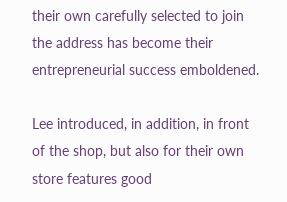their own carefully selected to join the address has become their entrepreneurial success emboldened.

Lee introduced, in addition, in front of the shop, but also for their own store features good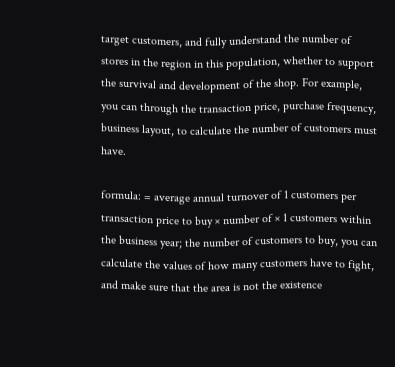target customers, and fully understand the number of stores in the region in this population, whether to support the survival and development of the shop. For example, you can through the transaction price, purchase frequency, business layout, to calculate the number of customers must have.

formula: = average annual turnover of 1 customers per transaction price to buy × number of × 1 customers within the business year; the number of customers to buy, you can calculate the values of how many customers have to fight, and make sure that the area is not the existence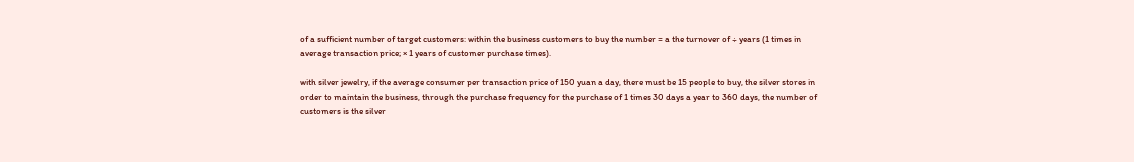of a sufficient number of target customers: within the business customers to buy the number = a the turnover of ÷ years (1 times in average transaction price; × 1 years of customer purchase times).

with silver jewelry, if the average consumer per transaction price of 150 yuan a day, there must be 15 people to buy, the silver stores in order to maintain the business, through the purchase frequency for the purchase of 1 times 30 days a year to 360 days, the number of customers is the silver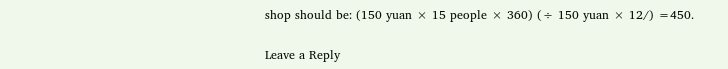shop should be: (150 yuan × 15 people × 360) (÷ 150 yuan × 12/) =450.

Leave a Reply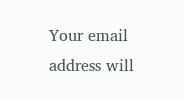Your email address will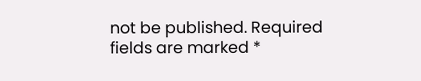not be published. Required fields are marked *